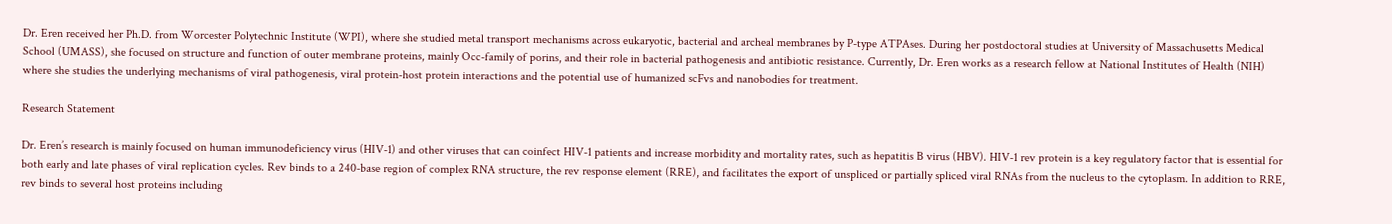Dr. Eren received her Ph.D. from Worcester Polytechnic Institute (WPI), where she studied metal transport mechanisms across eukaryotic, bacterial and archeal membranes by P-type ATPAses. During her postdoctoral studies at University of Massachusetts Medical School (UMASS), she focused on structure and function of outer membrane proteins, mainly Occ-family of porins, and their role in bacterial pathogenesis and antibiotic resistance. Currently, Dr. Eren works as a research fellow at National Institutes of Health (NIH) where she studies the underlying mechanisms of viral pathogenesis, viral protein-host protein interactions and the potential use of humanized scFvs and nanobodies for treatment.

Research Statement

Dr. Eren’s research is mainly focused on human immunodeficiency virus (HIV-1) and other viruses that can coinfect HIV-1 patients and increase morbidity and mortality rates, such as hepatitis B virus (HBV). HIV-1 rev protein is a key regulatory factor that is essential for both early and late phases of viral replication cycles. Rev binds to a 240-base region of complex RNA structure, the rev response element (RRE), and facilitates the export of unspliced or partially spliced viral RNAs from the nucleus to the cytoplasm. In addition to RRE, rev binds to several host proteins including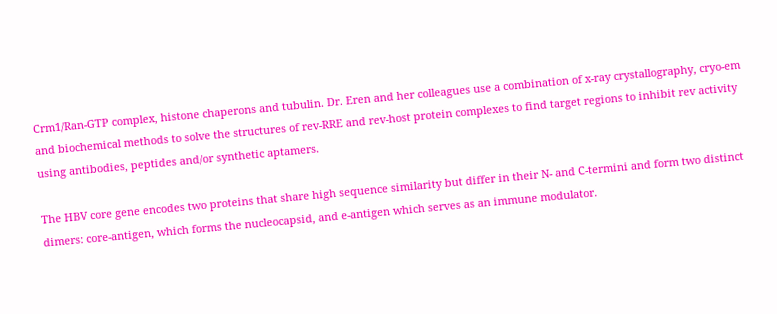Crm1/Ran-GTP complex, histone chaperons and tubulin. Dr. Eren and her colleagues use a combination of x-ray crystallography, cryo-em and biochemical methods to solve the structures of rev-RRE and rev-host protein complexes to find target regions to inhibit rev activity using antibodies, peptides and/or synthetic aptamers.

The HBV core gene encodes two proteins that share high sequence similarity but differ in their N- and C-termini and form two distinct dimers: core-antigen, which forms the nucleocapsid, and e-antigen which serves as an immune modulator.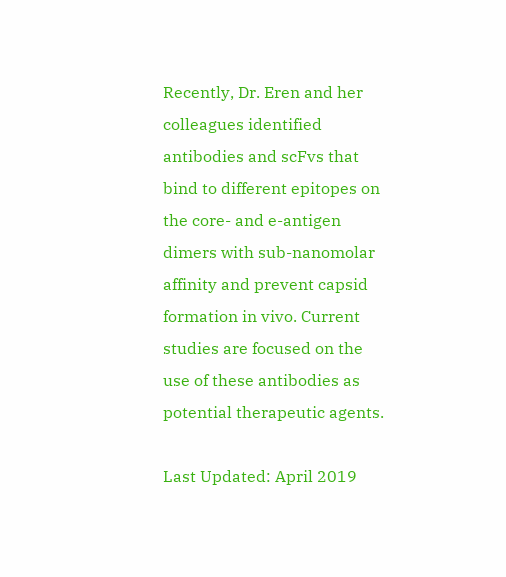Recently, Dr. Eren and her colleagues identified antibodies and scFvs that bind to different epitopes on the core- and e-antigen dimers with sub-nanomolar affinity and prevent capsid formation in vivo. Current studies are focused on the use of these antibodies as potential therapeutic agents.

Last Updated: April 2019